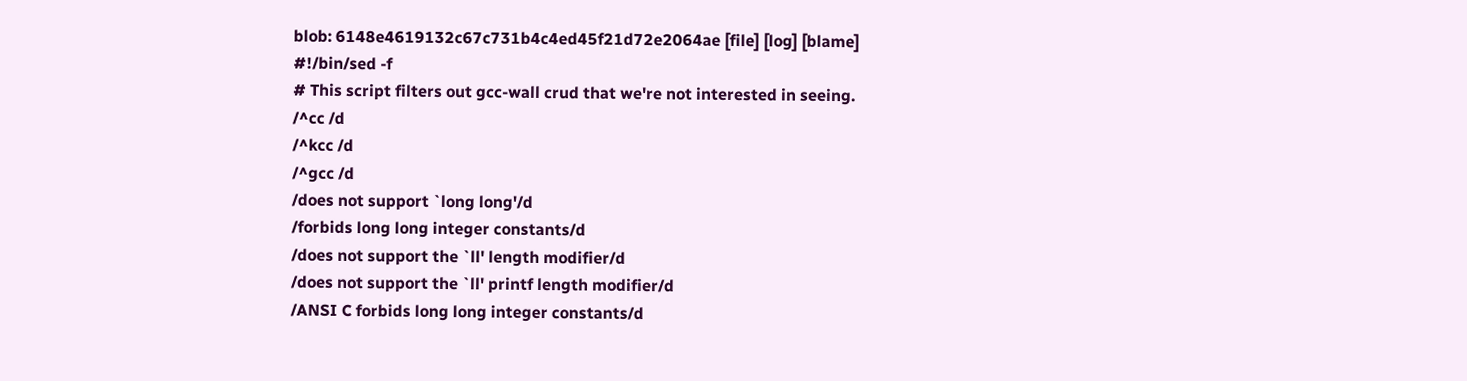blob: 6148e4619132c67c731b4c4ed45f21d72e2064ae [file] [log] [blame]
#!/bin/sed -f
# This script filters out gcc-wall crud that we're not interested in seeing.
/^cc /d
/^kcc /d
/^gcc /d
/does not support `long long'/d
/forbids long long integer constants/d
/does not support the `ll' length modifier/d
/does not support the `ll' printf length modifier/d
/ANSI C forbids long long integer constants/d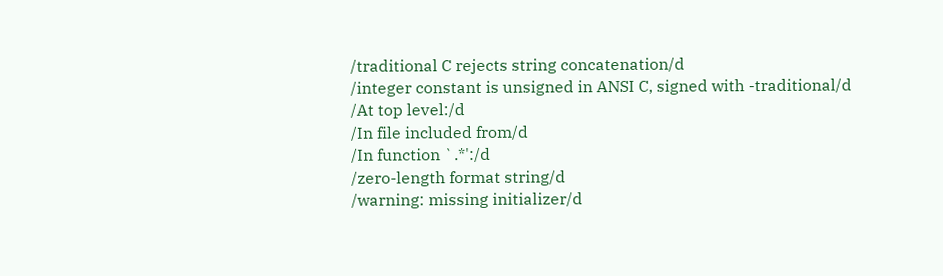/traditional C rejects string concatenation/d
/integer constant is unsigned in ANSI C, signed with -traditional/d
/At top level:/d
/In file included from/d
/In function `.*':/d
/zero-length format string/d
/warning: missing initializer/d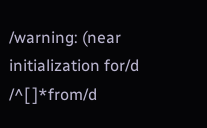/warning: (near initialization for/d
/^[ ]*from/d